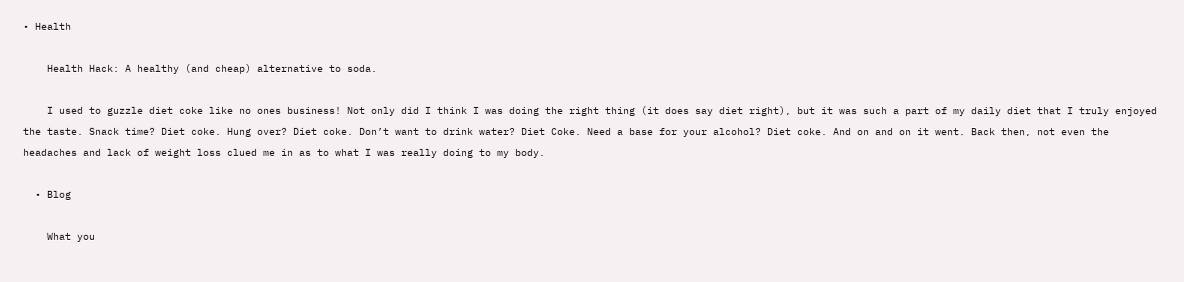• Health

    Health Hack: A healthy (and cheap) alternative to soda.

    I used to guzzle diet coke like no ones business! Not only did I think I was doing the right thing (it does say diet right), but it was such a part of my daily diet that I truly enjoyed the taste. Snack time? Diet coke. Hung over? Diet coke. Don’t want to drink water? Diet Coke. Need a base for your alcohol? Diet coke. And on and on it went. Back then, not even the headaches and lack of weight loss clued me in as to what I was really doing to my body.

  • Blog

    What you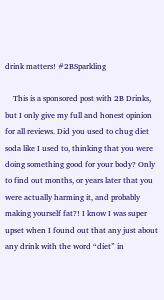drink matters! #2BSparkling

    This is a sponsored post with 2B Drinks, but I only give my full and honest opinion for all reviews. Did you used to chug diet soda like I used to, thinking that you were doing something good for your body? Only to find out months, or years later that you were actually harming it, and probably making yourself fat?! I know I was super upset when I found out that any just about any drink with the word “diet” in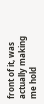front of it, was actually making me hold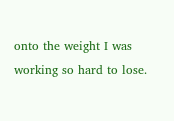onto the weight I was working so hard to lose.